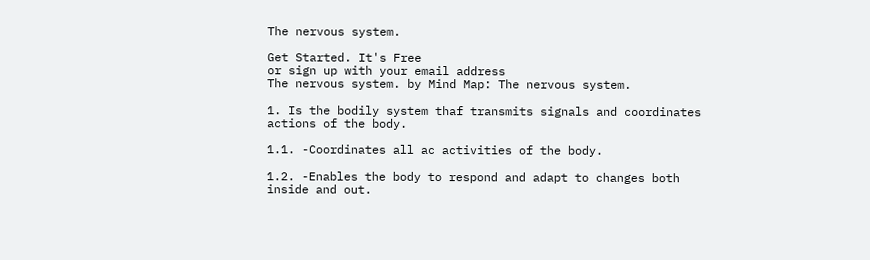The nervous system.

Get Started. It's Free
or sign up with your email address
The nervous system. by Mind Map: The nervous system.

1. Is the bodily system thaf transmits signals and coordinates actions of the body.

1.1. -Coordinates all ac activities of the body.

1.2. -Enables the body to respond and adapt to changes both inside and out.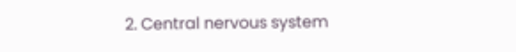2. Central nervous system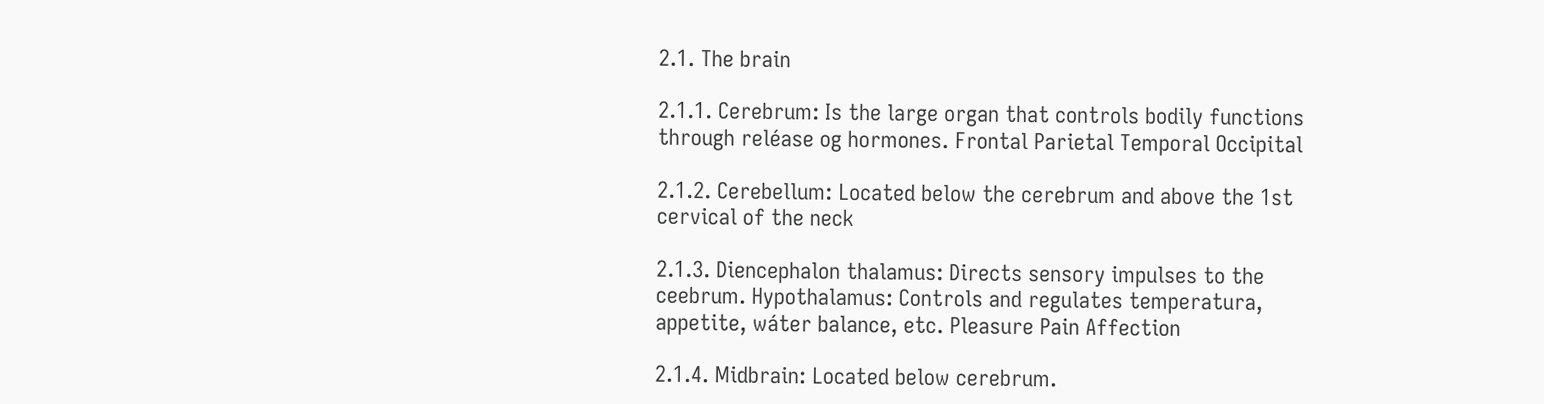2.1. The brain

2.1.1. Cerebrum: Is the large organ that controls bodily functions through reléase og hormones. Frontal Parietal Temporal Occipital

2.1.2. Cerebellum: Located below the cerebrum and above the 1st cervical of the neck

2.1.3. Diencephalon thalamus: Directs sensory impulses to the ceebrum. Hypothalamus: Controls and regulates temperatura, appetite, wáter balance, etc. Pleasure Pain Affection

2.1.4. Midbrain: Located below cerebrum.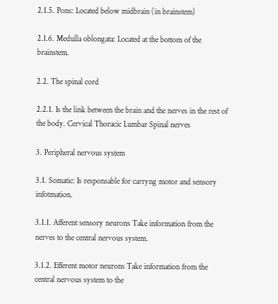2.1.5. Pons: Located below midbrain (in brainstem)

2.1.6. Medulla oblongata: Located at the bottom of the brainstem.

2.2. The spinal cord

2.2.1. Is the link between the brain and the nerves in the rest of the body. Cervical Thoracic Lumbar Spinal nerves

3. Peripheral nervous system

3.1. Somatic: Is responsable for carryng motor and sensory infotmation.

3.1.1. Afferent sensory neurons Take information from the nerves to the central nervous system.

3.1.2. Efferent motor neurons Take information from the central nervous system to the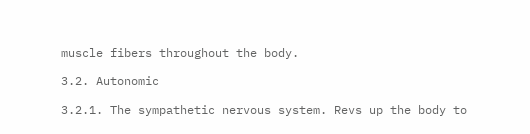muscle fibers throughout the body.

3.2. Autonomic

3.2.1. The sympathetic nervous system. Revs up the body to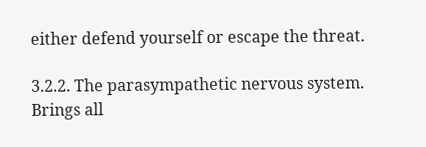either defend yourself or escape the threat.

3.2.2. The parasympathetic nervous system. Brings all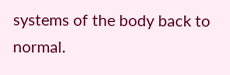systems of the body back to normal.